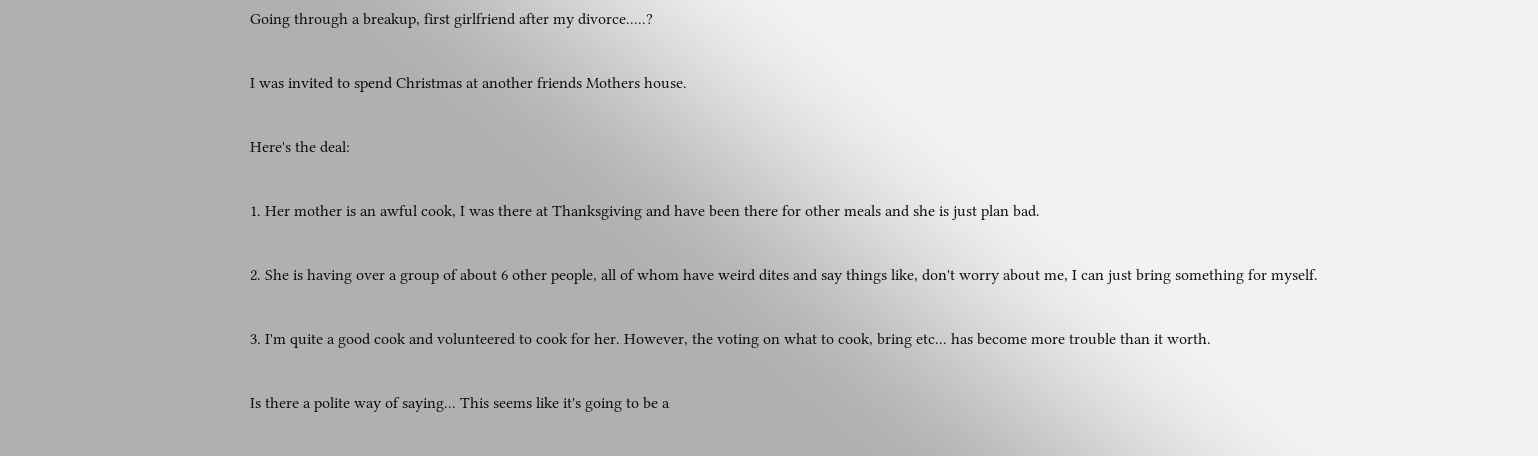Going through a breakup, first girlfriend after my divorce.....?

I was invited to spend Christmas at another friends Mothers house.

Here's the deal:

1. Her mother is an awful cook, I was there at Thanksgiving and have been there for other meals and she is just plan bad.

2. She is having over a group of about 6 other people, all of whom have weird dites and say things like, don't worry about me, I can just bring something for myself.

3. I'm quite a good cook and volunteered to cook for her. However, the voting on what to cook, bring etc... has become more trouble than it worth.

Is there a polite way of saying... This seems like it's going to be a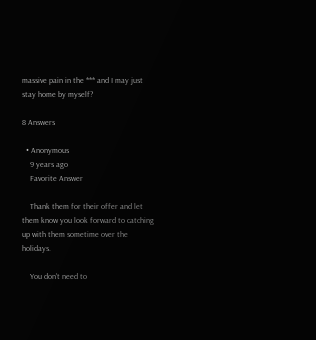massive pain in the *** and I may just stay home by myself?

8 Answers

  • Anonymous
    9 years ago
    Favorite Answer

    Thank them for their offer and let them know you look forward to catching up with them sometime over the holidays.

    You don't need to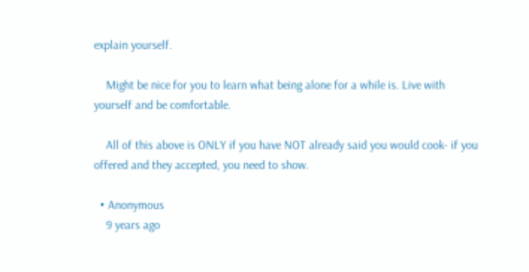explain yourself.

    Might be nice for you to learn what being alone for a while is. Live with yourself and be comfortable.

    All of this above is ONLY if you have NOT already said you would cook- if you offered and they accepted, you need to show.

  • Anonymous
    9 years ago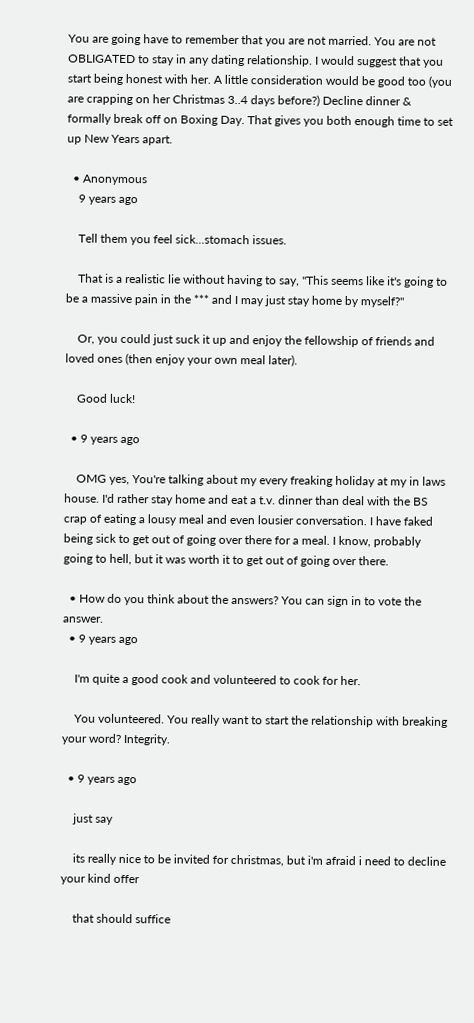You are going have to remember that you are not married. You are not OBLIGATED to stay in any dating relationship. I would suggest that you start being honest with her. A little consideration would be good too (you are crapping on her Christmas 3..4 days before?) Decline dinner & formally break off on Boxing Day. That gives you both enough time to set up New Years apart.

  • Anonymous
    9 years ago

    Tell them you feel sick...stomach issues.

    That is a realistic lie without having to say, "This seems like it's going to be a massive pain in the *** and I may just stay home by myself?"

    Or, you could just suck it up and enjoy the fellowship of friends and loved ones (then enjoy your own meal later).

    Good luck!

  • 9 years ago

    OMG yes, You're talking about my every freaking holiday at my in laws house. I'd rather stay home and eat a t.v. dinner than deal with the BS crap of eating a lousy meal and even lousier conversation. I have faked being sick to get out of going over there for a meal. I know, probably going to hell, but it was worth it to get out of going over there.

  • How do you think about the answers? You can sign in to vote the answer.
  • 9 years ago

    I'm quite a good cook and volunteered to cook for her.

    You volunteered. You really want to start the relationship with breaking your word? Integrity.

  • 9 years ago

    just say

    its really nice to be invited for christmas, but i'm afraid i need to decline your kind offer

    that should suffice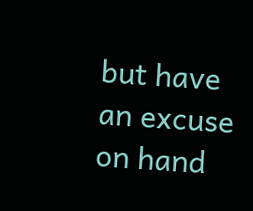but have an excuse on hand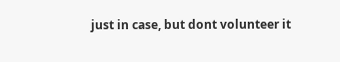just in case, but dont volunteer it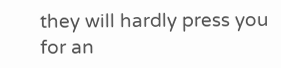they will hardly press you for an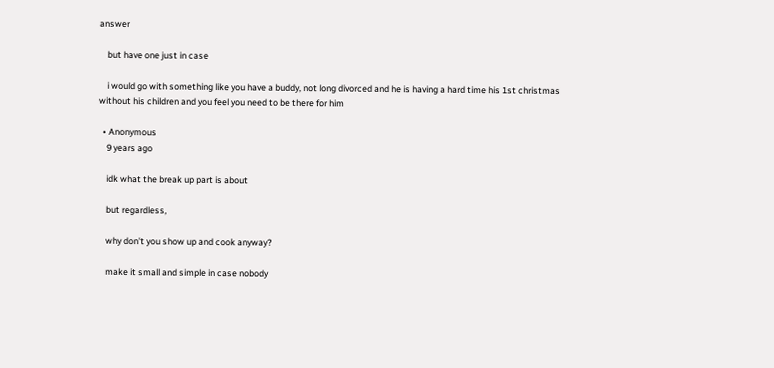answer

    but have one just in case

    i would go with something like you have a buddy, not long divorced and he is having a hard time his 1st christmas without his children and you feel you need to be there for him

  • Anonymous
    9 years ago

    idk what the break up part is about

    but regardless,

    why don't you show up and cook anyway?

    make it small and simple in case nobody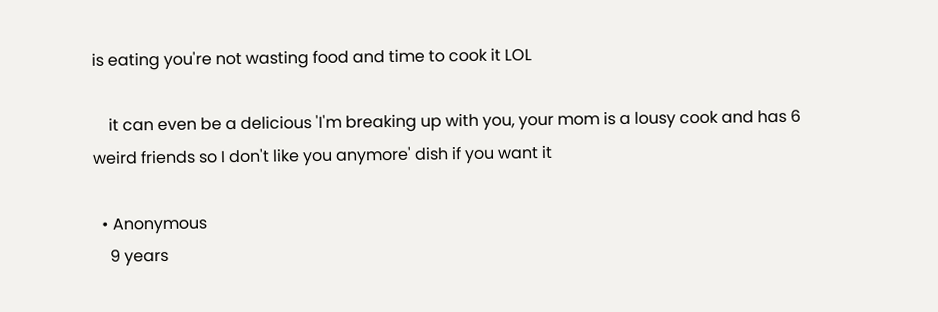is eating you're not wasting food and time to cook it LOL

    it can even be a delicious 'I'm breaking up with you, your mom is a lousy cook and has 6 weird friends so I don't like you anymore' dish if you want it

  • Anonymous
    9 years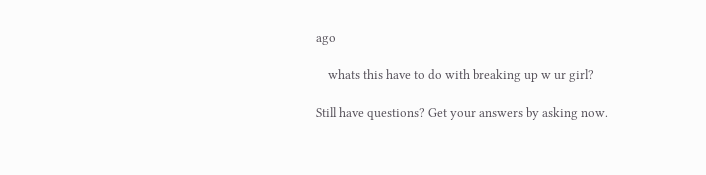ago

    whats this have to do with breaking up w ur girl?

Still have questions? Get your answers by asking now.